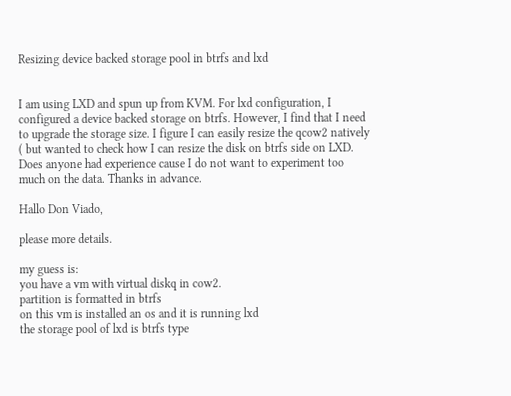Resizing device backed storage pool in btrfs and lxd


I am using LXD and spun up from KVM. For lxd configuration, I configured a device backed storage on btrfs. However, I find that I need to upgrade the storage size. I figure I can easily resize the qcow2 natively ( but wanted to check how I can resize the disk on btrfs side on LXD. Does anyone had experience cause I do not want to experiment too much on the data. Thanks in advance.

Hallo Don Viado,

please more details.

my guess is:
you have a vm with virtual diskq in cow2.
partition is formatted in btrfs
on this vm is installed an os and it is running lxd
the storage pool of lxd is btrfs type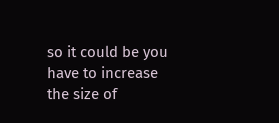so it could be you have to increase the size of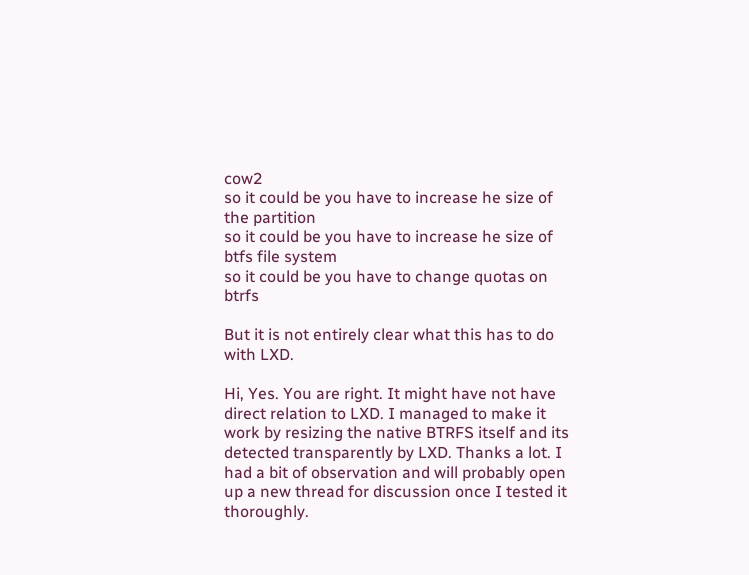cow2
so it could be you have to increase he size of the partition
so it could be you have to increase he size of btfs file system
so it could be you have to change quotas on btrfs

But it is not entirely clear what this has to do with LXD.

Hi, Yes. You are right. It might have not have direct relation to LXD. I managed to make it work by resizing the native BTRFS itself and its detected transparently by LXD. Thanks a lot. I had a bit of observation and will probably open up a new thread for discussion once I tested it thoroughly.